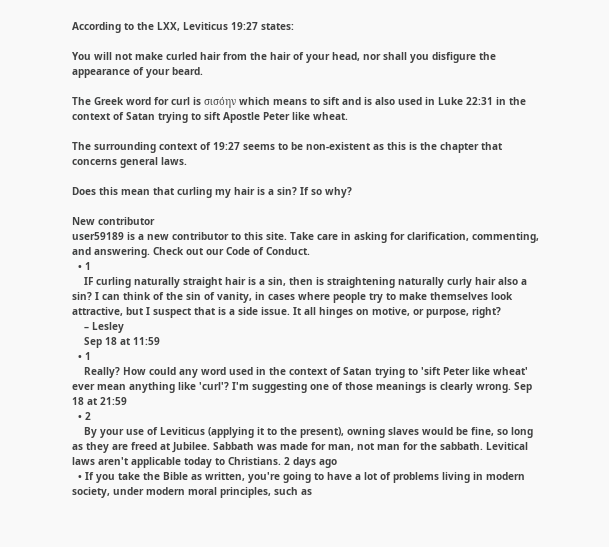According to the LXX, Leviticus 19:27 states:

You will not make curled hair from the hair of your head, nor shall you disfigure the appearance of your beard.

The Greek word for curl is σισόην which means to sift and is also used in Luke 22:31 in the context of Satan trying to sift Apostle Peter like wheat.

The surrounding context of 19:27 seems to be non-existent as this is the chapter that concerns general laws.

Does this mean that curling my hair is a sin? If so why?

New contributor
user59189 is a new contributor to this site. Take care in asking for clarification, commenting, and answering. Check out our Code of Conduct.
  • 1
    IF curling naturally straight hair is a sin, then is straightening naturally curly hair also a sin? I can think of the sin of vanity, in cases where people try to make themselves look attractive, but I suspect that is a side issue. It all hinges on motive, or purpose, right?
    – Lesley
    Sep 18 at 11:59
  • 1
    Really? How could any word used in the context of Satan trying to 'sift Peter like wheat' ever mean anything like 'curl'? I'm suggesting one of those meanings is clearly wrong. Sep 18 at 21:59
  • 2
    By your use of Leviticus (applying it to the present), owning slaves would be fine, so long as they are freed at Jubilee. Sabbath was made for man, not man for the sabbath. Levitical laws aren't applicable today to Christians. 2 days ago
  • If you take the Bible as written, you're going to have a lot of problems living in modern society, under modern moral principles, such as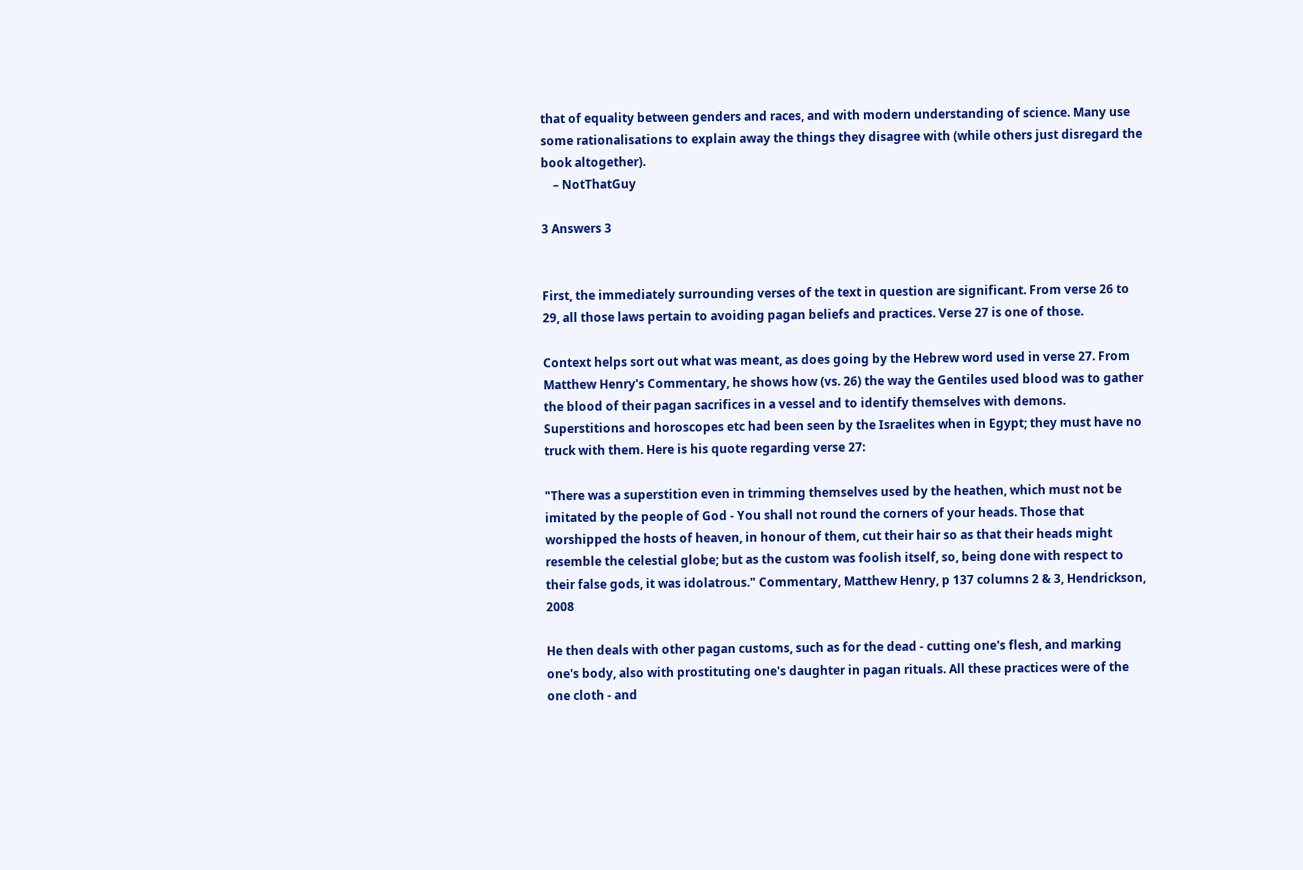that of equality between genders and races, and with modern understanding of science. Many use some rationalisations to explain away the things they disagree with (while others just disregard the book altogether).
    – NotThatGuy

3 Answers 3


First, the immediately surrounding verses of the text in question are significant. From verse 26 to 29, all those laws pertain to avoiding pagan beliefs and practices. Verse 27 is one of those.

Context helps sort out what was meant, as does going by the Hebrew word used in verse 27. From Matthew Henry's Commentary, he shows how (vs. 26) the way the Gentiles used blood was to gather the blood of their pagan sacrifices in a vessel and to identify themselves with demons. Superstitions and horoscopes etc had been seen by the Israelites when in Egypt; they must have no truck with them. Here is his quote regarding verse 27:

"There was a superstition even in trimming themselves used by the heathen, which must not be imitated by the people of God - You shall not round the corners of your heads. Those that worshipped the hosts of heaven, in honour of them, cut their hair so as that their heads might resemble the celestial globe; but as the custom was foolish itself, so, being done with respect to their false gods, it was idolatrous." Commentary, Matthew Henry, p 137 columns 2 & 3, Hendrickson, 2008

He then deals with other pagan customs, such as for the dead - cutting one's flesh, and marking one's body, also with prostituting one's daughter in pagan rituals. All these practices were of the one cloth - and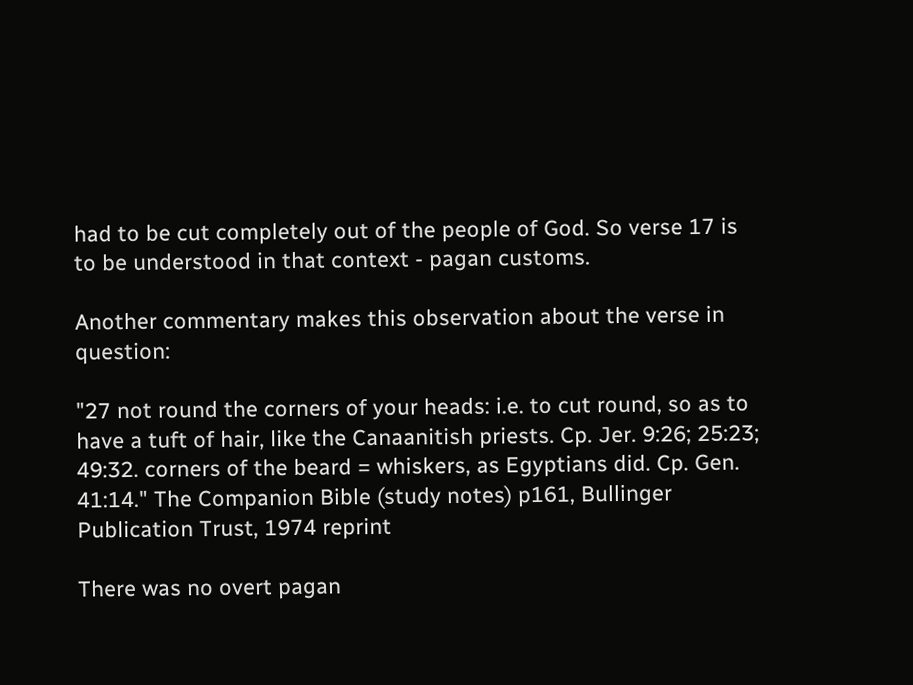had to be cut completely out of the people of God. So verse 17 is to be understood in that context - pagan customs.

Another commentary makes this observation about the verse in question:

"27 not round the corners of your heads: i.e. to cut round, so as to have a tuft of hair, like the Canaanitish priests. Cp. Jer. 9:26; 25:23; 49:32. corners of the beard = whiskers, as Egyptians did. Cp. Gen. 41:14." The Companion Bible (study notes) p161, Bullinger Publication Trust, 1974 reprint

There was no overt pagan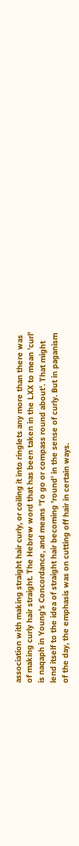association with making straight hair curly, or coiling it into ringlets any more than there was of making curly hair straight. The Hebrew word that has been taken in the LXX to mean 'curl' is naqaph in Young's Concordance, and means 'To go or compass round about'. That might lend itself to the idea of straight hair becoming 'round' in the sense of curly. But in paganism of the day, the emphasis was on cutting off hair in certain ways.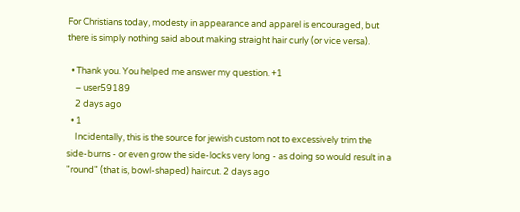For Christians today, modesty in appearance and apparel is encouraged, but there is simply nothing said about making straight hair curly (or vice versa).

  • Thank you. You helped me answer my question. +1
    – user59189
    2 days ago
  • 1
    Incidentally, this is the source for jewish custom not to excessively trim the side-burns - or even grow the side-locks very long - as doing so would result in a "round" (that is, bowl-shaped) haircut. 2 days ago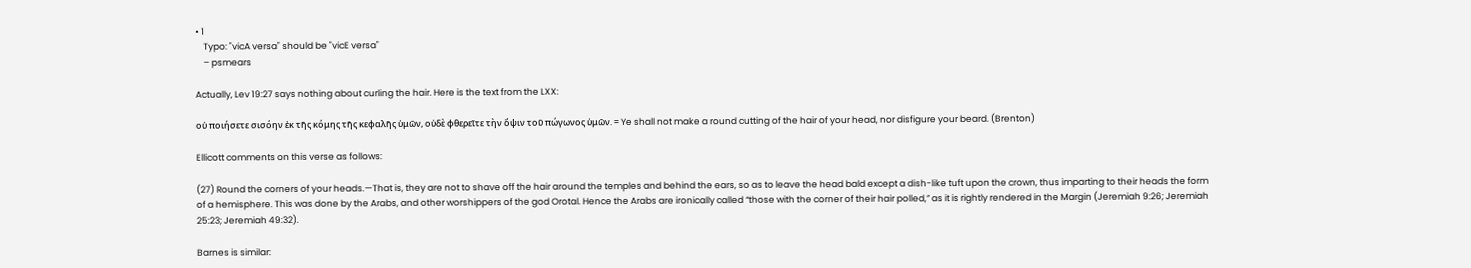• 1
    Typo: "vicA versa" should be "vicE versa"
    – psmears

Actually, Lev 19:27 says nothing about curling the hair. Here is the text from the LXX:

οὐ ποιήσετε σισόην ἐκ τῆς κόμης τῆς κεφαλῆς ὑμῶν, οὐδὲ φθερεῖτε τὴν ὄψιν τοῦ πώγωνος ὑμῶν. = Ye shall not make a round cutting of the hair of your head, nor disfigure your beard. (Brenton)

Ellicott comments on this verse as follows:

(27) Round the corners of your heads.—That is, they are not to shave off the hair around the temples and behind the ears, so as to leave the head bald except a dish-like tuft upon the crown, thus imparting to their heads the form of a hemisphere. This was done by the Arabs, and other worshippers of the god Orotal. Hence the Arabs are ironically called “those with the corner of their hair polled,” as it is rightly rendered in the Margin (Jeremiah 9:26; Jeremiah 25:23; Jeremiah 49:32).

Barnes is similar: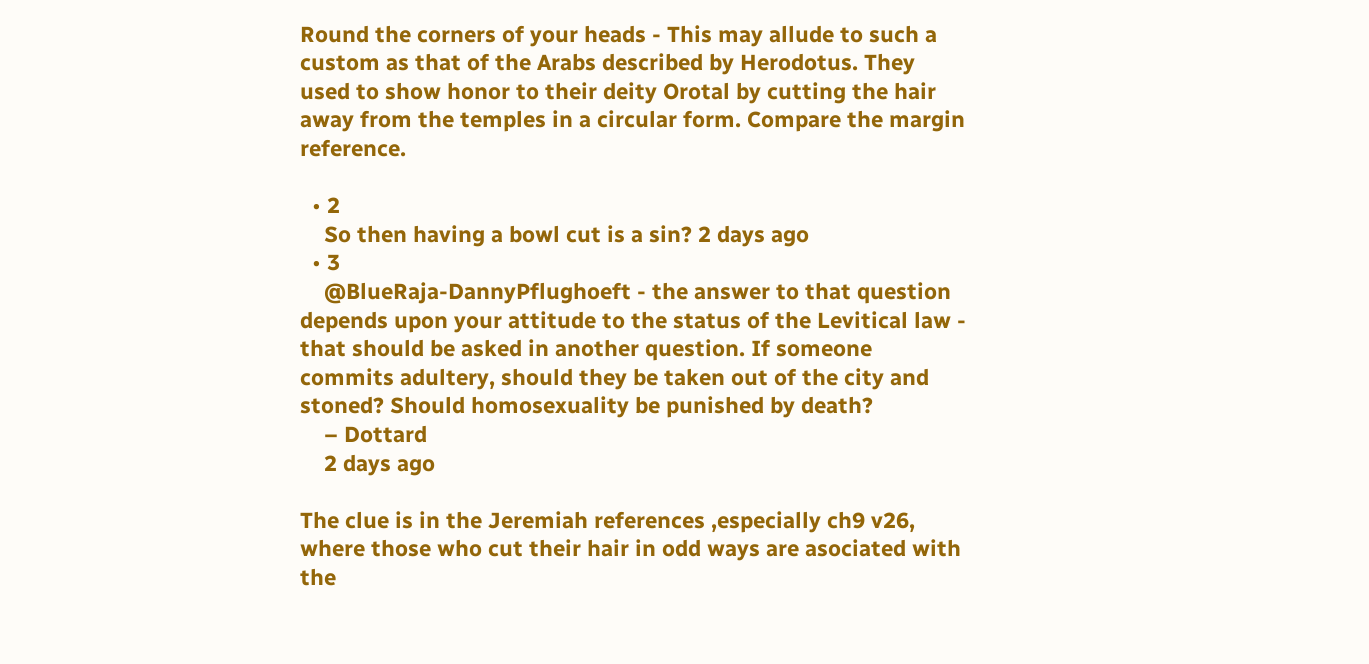Round the corners of your heads - This may allude to such a custom as that of the Arabs described by Herodotus. They used to show honor to their deity Orotal by cutting the hair away from the temples in a circular form. Compare the margin reference.

  • 2
    So then having a bowl cut is a sin? 2 days ago
  • 3
    @BlueRaja-DannyPflughoeft - the answer to that question depends upon your attitude to the status of the Levitical law - that should be asked in another question. If someone commits adultery, should they be taken out of the city and stoned? Should homosexuality be punished by death?
    – Dottard
    2 days ago

The clue is in the Jeremiah references ,especially ch9 v26, where those who cut their hair in odd ways are asociated with the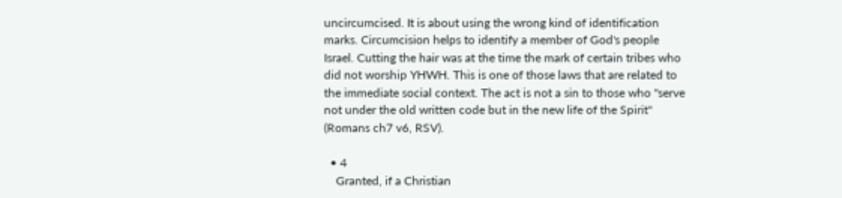uncircumcised. It is about using the wrong kind of identification marks. Circumcision helps to identify a member of God's people Israel. Cutting the hair was at the time the mark of certain tribes who did not worship YHWH. This is one of those laws that are related to the immediate social context. The act is not a sin to those who "serve not under the old written code but in the new life of the Spirit" (Romans ch7 v6, RSV).

  • 4
    Granted, if a Christian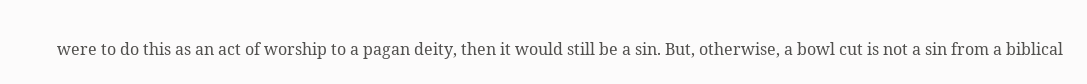were to do this as an act of worship to a pagan deity, then it would still be a sin. But, otherwise, a bowl cut is not a sin from a biblical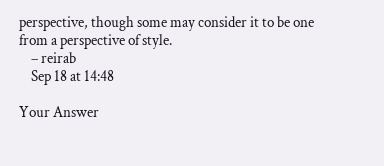perspective, though some may consider it to be one from a perspective of style.
    – reirab
    Sep 18 at 14:48

Your Answer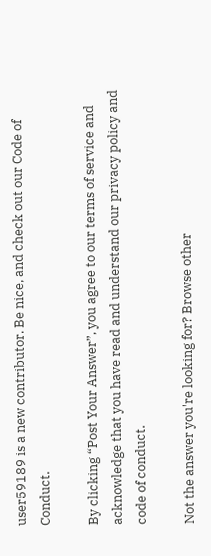user59189 is a new contributor. Be nice, and check out our Code of Conduct.

By clicking “Post Your Answer”, you agree to our terms of service and acknowledge that you have read and understand our privacy policy and code of conduct.

Not the answer you're looking for? Browse other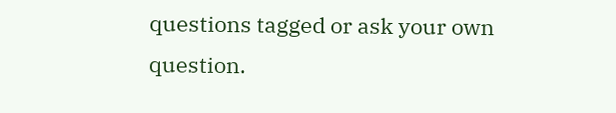questions tagged or ask your own question.